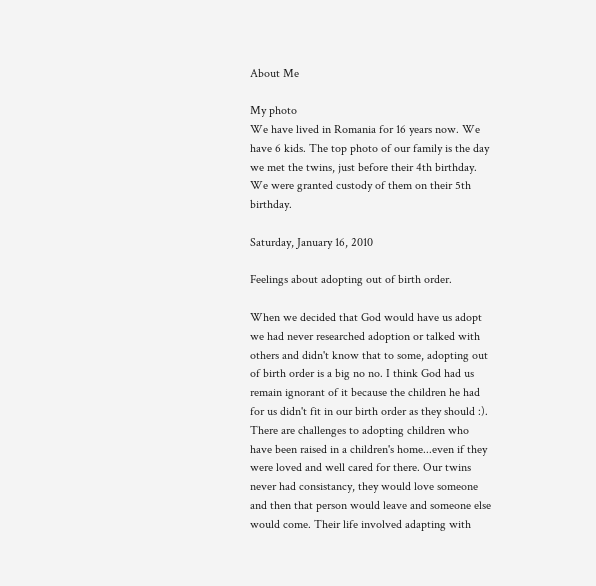About Me

My photo
We have lived in Romania for 16 years now. We have 6 kids. The top photo of our family is the day we met the twins, just before their 4th birthday. We were granted custody of them on their 5th birthday.

Saturday, January 16, 2010

Feelings about adopting out of birth order.

When we decided that God would have us adopt we had never researched adoption or talked with others and didn't know that to some, adopting out of birth order is a big no no. I think God had us remain ignorant of it because the children he had for us didn't fit in our birth order as they should :). There are challenges to adopting children who have been raised in a children's home...even if they were loved and well cared for there. Our twins never had consistancy, they would love someone and then that person would leave and someone else would come. Their life involved adapting with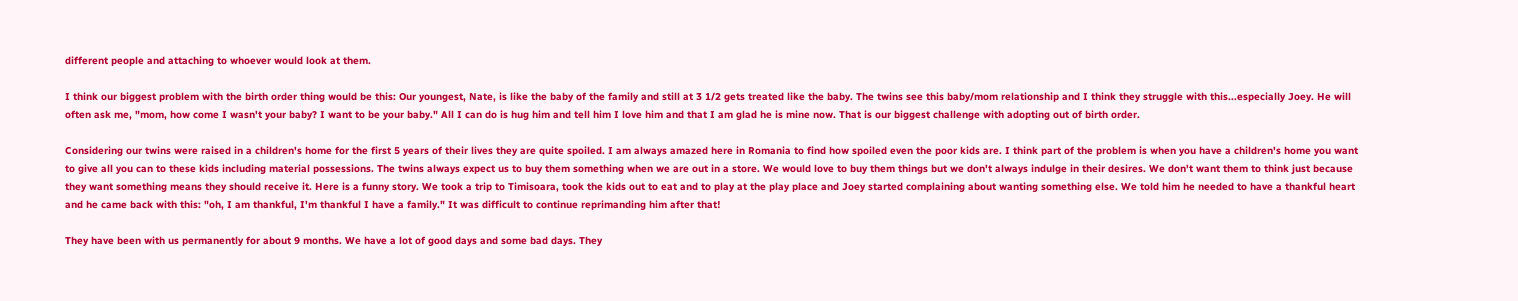different people and attaching to whoever would look at them.

I think our biggest problem with the birth order thing would be this: Our youngest, Nate, is like the baby of the family and still at 3 1/2 gets treated like the baby. The twins see this baby/mom relationship and I think they struggle with this...especially Joey. He will often ask me, "mom, how come I wasn't your baby? I want to be your baby." All I can do is hug him and tell him I love him and that I am glad he is mine now. That is our biggest challenge with adopting out of birth order.

Considering our twins were raised in a children's home for the first 5 years of their lives they are quite spoiled. I am always amazed here in Romania to find how spoiled even the poor kids are. I think part of the problem is when you have a children's home you want to give all you can to these kids including material possessions. The twins always expect us to buy them something when we are out in a store. We would love to buy them things but we don't always indulge in their desires. We don't want them to think just because they want something means they should receive it. Here is a funny story. We took a trip to Timisoara, took the kids out to eat and to play at the play place and Joey started complaining about wanting something else. We told him he needed to have a thankful heart and he came back with this: "oh, I am thankful, I'm thankful I have a family." It was difficult to continue reprimanding him after that!

They have been with us permanently for about 9 months. We have a lot of good days and some bad days. They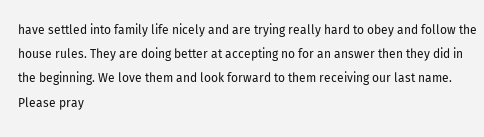have settled into family life nicely and are trying really hard to obey and follow the house rules. They are doing better at accepting no for an answer then they did in the beginning. We love them and look forward to them receiving our last name. Please pray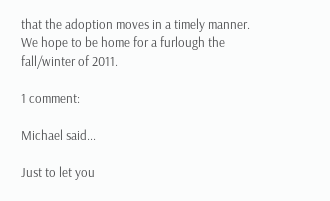that the adoption moves in a timely manner. We hope to be home for a furlough the fall/winter of 2011.

1 comment:

Michael said...

Just to let you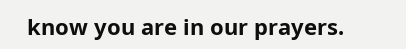know you are in our prayers.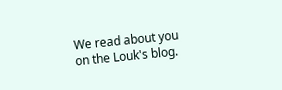We read about you on the Louk's blog.